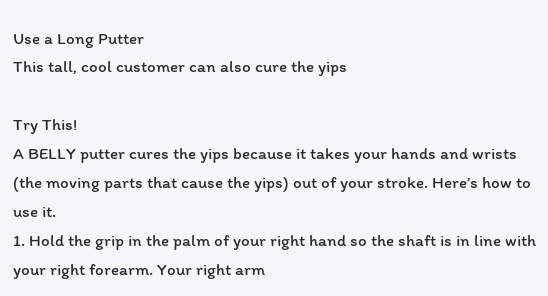Use a Long Putter
This tall, cool customer can also cure the yips

Try This!
A BELLY putter cures the yips because it takes your hands and wrists (the moving parts that cause the yips) out of your stroke. Here’s how to use it.
1. Hold the grip in the palm of your right hand so the shaft is in line with your right forearm. Your right arm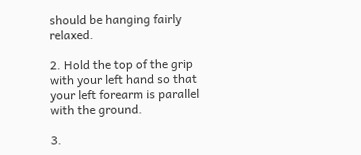should be hanging fairly relaxed.

2. Hold the top of the grip with your left hand so that your left forearm is parallel with the ground.

3.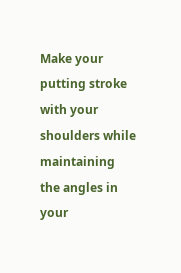Make your putting stroke with your shoulders while maintaining the angles in your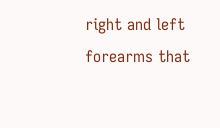right and left forearms that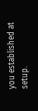you established at setup.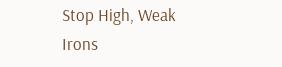Stop High, Weak Irons